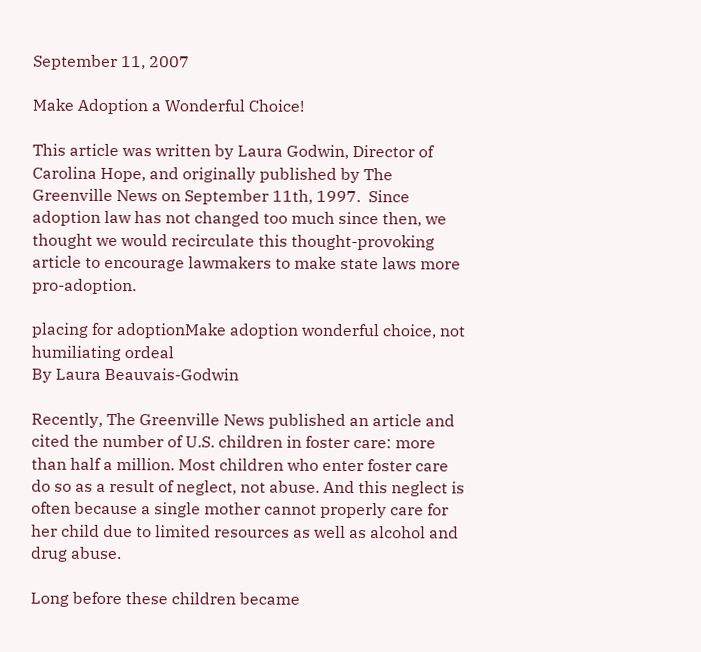September 11, 2007

Make Adoption a Wonderful Choice!

This article was written by Laura Godwin, Director of Carolina Hope, and originally published by The Greenville News on September 11th, 1997.  Since adoption law has not changed too much since then, we thought we would recirculate this thought-provoking article to encourage lawmakers to make state laws more pro-adoption.

placing for adoptionMake adoption wonderful choice, not humiliating ordeal
By Laura Beauvais-Godwin

Recently, The Greenville News published an article and cited the number of U.S. children in foster care: more than half a million. Most children who enter foster care do so as a result of neglect, not abuse. And this neglect is often because a single mother cannot properly care for her child due to limited resources as well as alcohol and drug abuse.

Long before these children became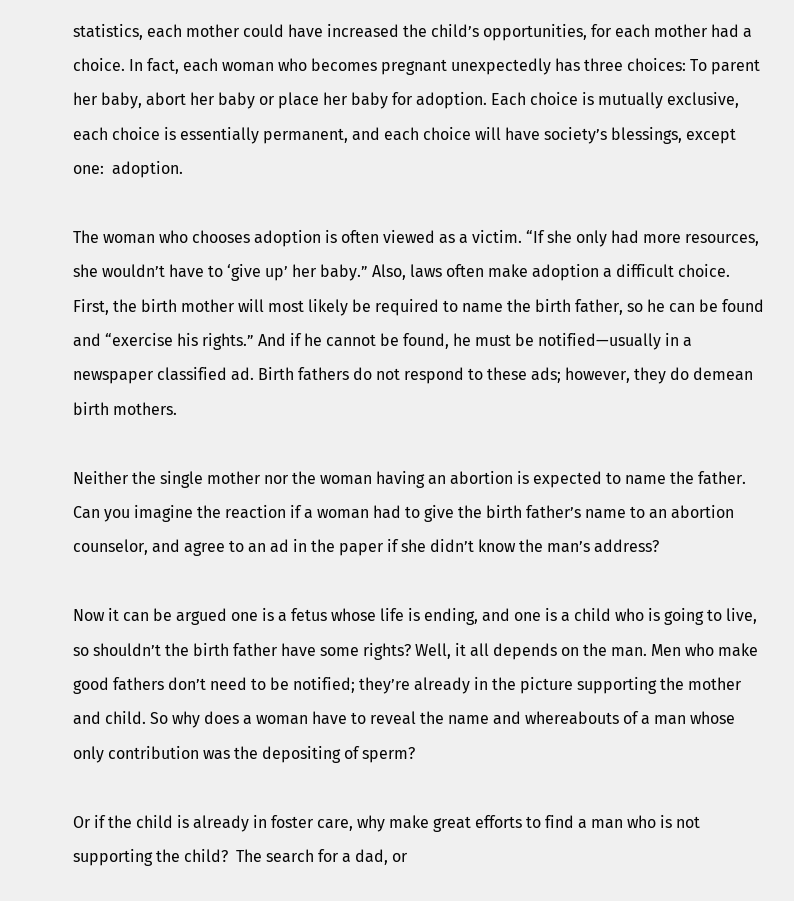statistics, each mother could have increased the child’s opportunities, for each mother had a choice. In fact, each woman who becomes pregnant unexpectedly has three choices: To parent her baby, abort her baby or place her baby for adoption. Each choice is mutually exclusive, each choice is essentially permanent, and each choice will have society’s blessings, except one:  adoption.

The woman who chooses adoption is often viewed as a victim. “If she only had more resources, she wouldn’t have to ‘give up’ her baby.” Also, laws often make adoption a difficult choice. First, the birth mother will most likely be required to name the birth father, so he can be found and “exercise his rights.” And if he cannot be found, he must be notified—usually in a newspaper classified ad. Birth fathers do not respond to these ads; however, they do demean birth mothers.

Neither the single mother nor the woman having an abortion is expected to name the father. Can you imagine the reaction if a woman had to give the birth father’s name to an abortion counselor, and agree to an ad in the paper if she didn’t know the man’s address?

Now it can be argued one is a fetus whose life is ending, and one is a child who is going to live, so shouldn’t the birth father have some rights? Well, it all depends on the man. Men who make good fathers don’t need to be notified; they’re already in the picture supporting the mother and child. So why does a woman have to reveal the name and whereabouts of a man whose only contribution was the depositing of sperm?

Or if the child is already in foster care, why make great efforts to find a man who is not supporting the child?  The search for a dad, or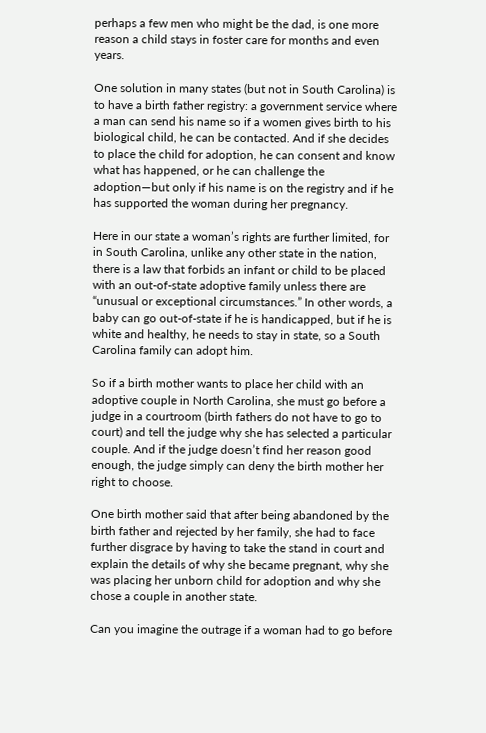perhaps a few men who might be the dad, is one more reason a child stays in foster care for months and even years.

One solution in many states (but not in South Carolina) is to have a birth father registry: a government service where a man can send his name so if a women gives birth to his biological child, he can be contacted. And if she decides to place the child for adoption, he can consent and know what has happened, or he can challenge the adoption—but only if his name is on the registry and if he has supported the woman during her pregnancy.

Here in our state a woman’s rights are further limited, for in South Carolina, unlike any other state in the nation, there is a law that forbids an infant or child to be placed with an out-of-state adoptive family unless there are “unusual or exceptional circumstances.” In other words, a baby can go out-of-state if he is handicapped, but if he is white and healthy, he needs to stay in state, so a South Carolina family can adopt him.

So if a birth mother wants to place her child with an adoptive couple in North Carolina, she must go before a judge in a courtroom (birth fathers do not have to go to court) and tell the judge why she has selected a particular couple. And if the judge doesn’t find her reason good enough, the judge simply can deny the birth mother her right to choose.

One birth mother said that after being abandoned by the birth father and rejected by her family, she had to face further disgrace by having to take the stand in court and explain the details of why she became pregnant, why she was placing her unborn child for adoption and why she chose a couple in another state.

Can you imagine the outrage if a woman had to go before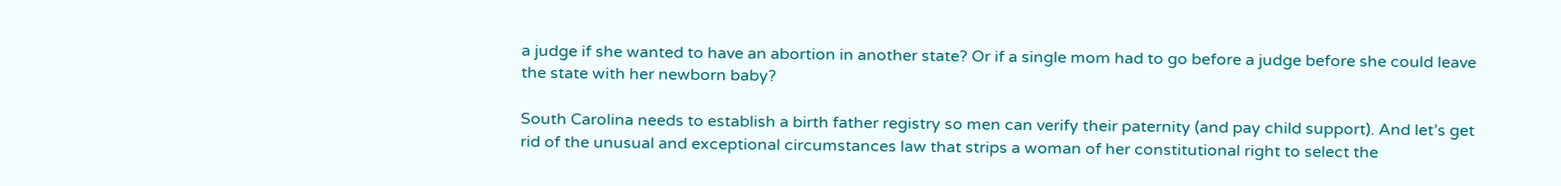a judge if she wanted to have an abortion in another state? Or if a single mom had to go before a judge before she could leave the state with her newborn baby?

South Carolina needs to establish a birth father registry so men can verify their paternity (and pay child support). And let’s get rid of the unusual and exceptional circumstances law that strips a woman of her constitutional right to select the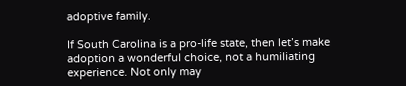adoptive family.

If South Carolina is a pro-life state, then let’s make adoption a wonderful choice, not a humiliating experience. Not only may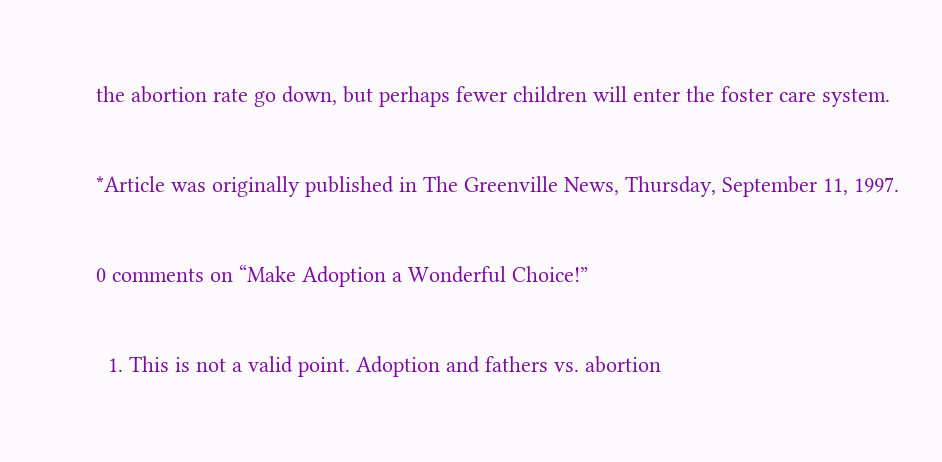the abortion rate go down, but perhaps fewer children will enter the foster care system.

*Article was originally published in The Greenville News, Thursday, September 11, 1997.

0 comments on “Make Adoption a Wonderful Choice!”

  1. This is not a valid point. Adoption and fathers vs. abortion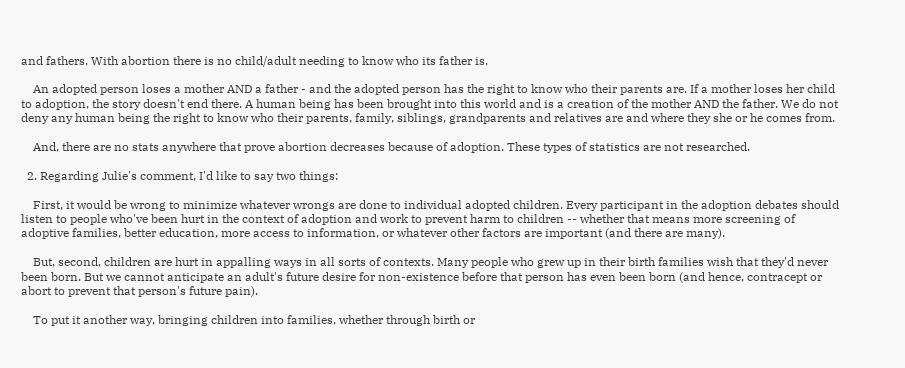and fathers. With abortion there is no child/adult needing to know who its father is.

    An adopted person loses a mother AND a father - and the adopted person has the right to know who their parents are. If a mother loses her child to adoption, the story doesn't end there. A human being has been brought into this world and is a creation of the mother AND the father. We do not deny any human being the right to know who their parents, family, siblings, grandparents and relatives are and where they she or he comes from.

    And, there are no stats anywhere that prove abortion decreases because of adoption. These types of statistics are not researched.

  2. Regarding Julie's comment, I'd like to say two things:

    First, it would be wrong to minimize whatever wrongs are done to individual adopted children. Every participant in the adoption debates should listen to people who've been hurt in the context of adoption and work to prevent harm to children -- whether that means more screening of adoptive families, better education, more access to information, or whatever other factors are important (and there are many).

    But, second, children are hurt in appalling ways in all sorts of contexts. Many people who grew up in their birth families wish that they'd never been born. But we cannot anticipate an adult's future desire for non-existence before that person has even been born (and hence, contracept or abort to prevent that person's future pain).

    To put it another way, bringing children into families, whether through birth or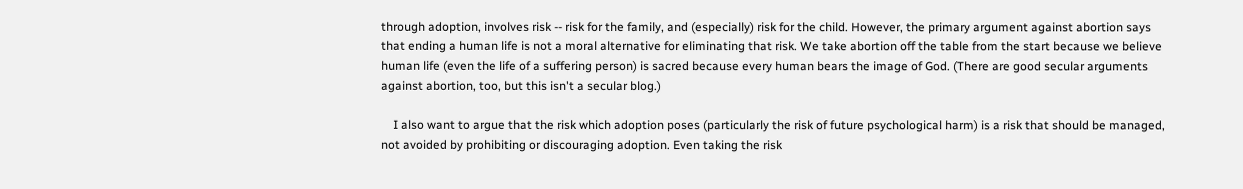through adoption, involves risk -- risk for the family, and (especially) risk for the child. However, the primary argument against abortion says that ending a human life is not a moral alternative for eliminating that risk. We take abortion off the table from the start because we believe human life (even the life of a suffering person) is sacred because every human bears the image of God. (There are good secular arguments against abortion, too, but this isn't a secular blog.)

    I also want to argue that the risk which adoption poses (particularly the risk of future psychological harm) is a risk that should be managed, not avoided by prohibiting or discouraging adoption. Even taking the risk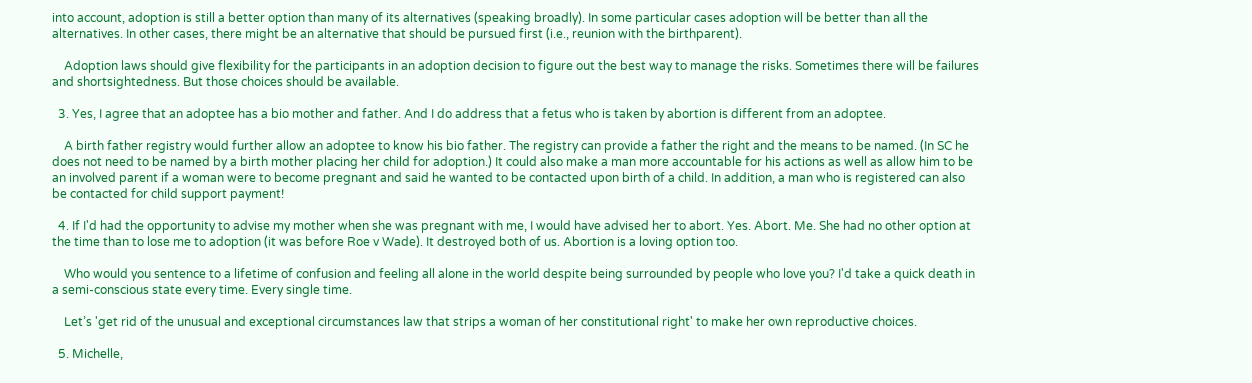into account, adoption is still a better option than many of its alternatives (speaking broadly). In some particular cases adoption will be better than all the alternatives. In other cases, there might be an alternative that should be pursued first (i.e., reunion with the birthparent).

    Adoption laws should give flexibility for the participants in an adoption decision to figure out the best way to manage the risks. Sometimes there will be failures and shortsightedness. But those choices should be available.

  3. Yes, I agree that an adoptee has a bio mother and father. And I do address that a fetus who is taken by abortion is different from an adoptee.

    A birth father registry would further allow an adoptee to know his bio father. The registry can provide a father the right and the means to be named. (In SC he does not need to be named by a birth mother placing her child for adoption.) It could also make a man more accountable for his actions as well as allow him to be an involved parent if a woman were to become pregnant and said he wanted to be contacted upon birth of a child. In addition, a man who is registered can also be contacted for child support payment!

  4. If I'd had the opportunity to advise my mother when she was pregnant with me, I would have advised her to abort. Yes. Abort. Me. She had no other option at the time than to lose me to adoption (it was before Roe v Wade). It destroyed both of us. Abortion is a loving option too.

    Who would you sentence to a lifetime of confusion and feeling all alone in the world despite being surrounded by people who love you? I'd take a quick death in a semi-conscious state every time. Every single time.

    Let’s 'get rid of the unusual and exceptional circumstances law that strips a woman of her constitutional right' to make her own reproductive choices.

  5. Michelle,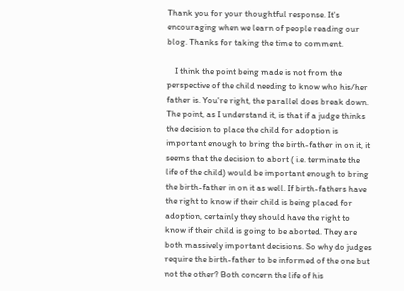Thank you for your thoughtful response. It's encouraging when we learn of people reading our blog. Thanks for taking the time to comment.

    I think the point being made is not from the perspective of the child needing to know who his/her father is. You're right, the parallel does break down. The point, as I understand it, is that if a judge thinks the decision to place the child for adoption is important enough to bring the birth-father in on it, it seems that the decision to abort ( i.e. terminate the life of the child) would be important enough to bring the birth-father in on it as well. If birth-fathers have the right to know if their child is being placed for adoption, certainly they should have the right to know if their child is going to be aborted. They are both massively important decisions. So why do judges require the birth-father to be informed of the one but not the other? Both concern the life of his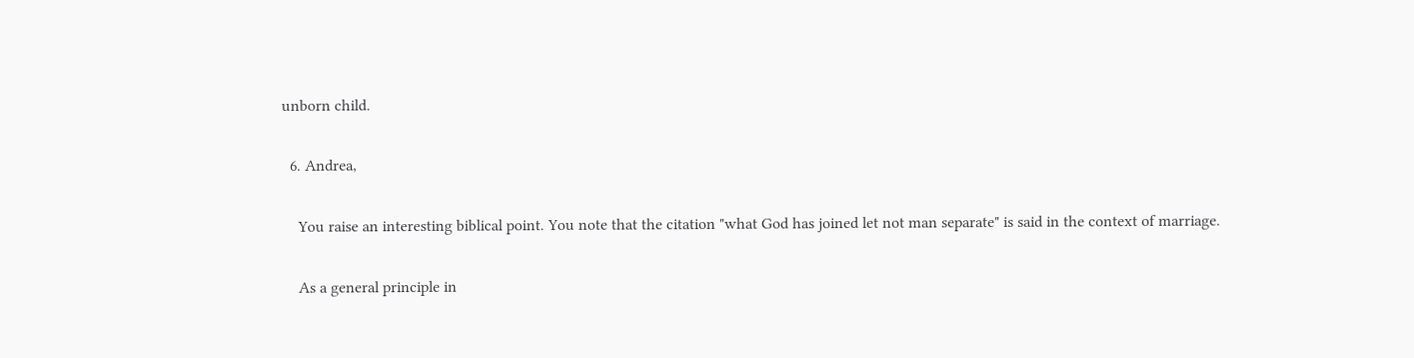unborn child.

  6. Andrea,

    You raise an interesting biblical point. You note that the citation "what God has joined let not man separate" is said in the context of marriage.

    As a general principle in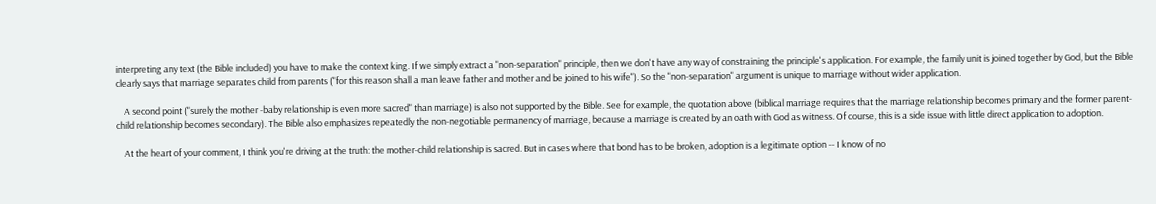interpreting any text (the Bible included) you have to make the context king. If we simply extract a "non-separation" principle, then we don't have any way of constraining the principle's application. For example, the family unit is joined together by God, but the Bible clearly says that marriage separates child from parents ("for this reason shall a man leave father and mother and be joined to his wife"). So the "non-separation" argument is unique to marriage without wider application.

    A second point ("surely the mother -baby relationship is even more sacred" than marriage) is also not supported by the Bible. See for example, the quotation above (biblical marriage requires that the marriage relationship becomes primary and the former parent-child relationship becomes secondary). The Bible also emphasizes repeatedly the non-negotiable permanency of marriage, because a marriage is created by an oath with God as witness. Of course, this is a side issue with little direct application to adoption.

    At the heart of your comment, I think you're driving at the truth: the mother-child relationship is sacred. But in cases where that bond has to be broken, adoption is a legitimate option -- I know of no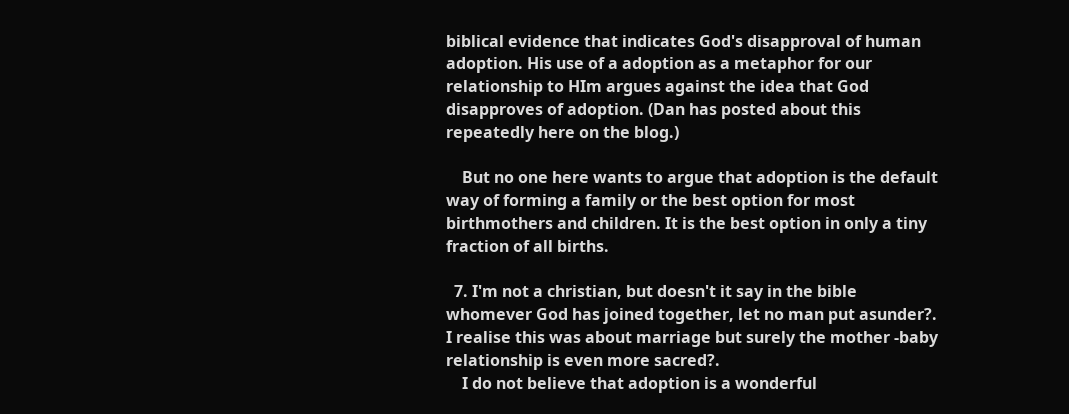biblical evidence that indicates God's disapproval of human adoption. His use of a adoption as a metaphor for our relationship to HIm argues against the idea that God disapproves of adoption. (Dan has posted about this repeatedly here on the blog.)

    But no one here wants to argue that adoption is the default way of forming a family or the best option for most birthmothers and children. It is the best option in only a tiny fraction of all births.

  7. I'm not a christian, but doesn't it say in the bible whomever God has joined together, let no man put asunder?. I realise this was about marriage but surely the mother -baby relationship is even more sacred?.
    I do not believe that adoption is a wonderful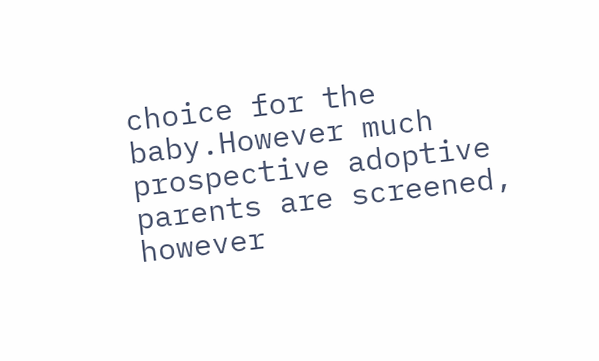choice for the baby.However much prospective adoptive parents are screened, however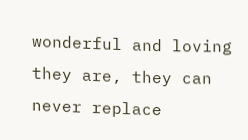wonderful and loving they are, they can never replace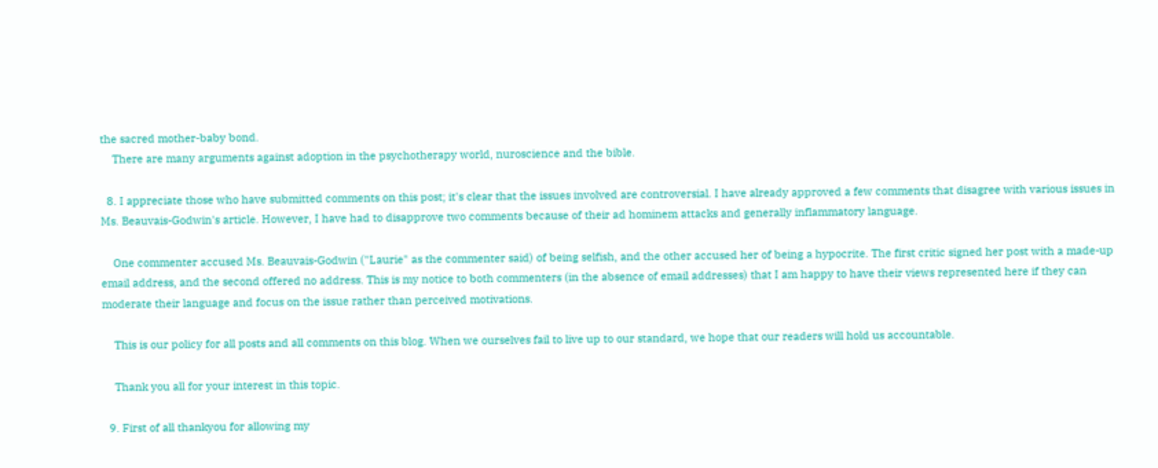the sacred mother-baby bond.
    There are many arguments against adoption in the psychotherapy world, nuroscience and the bible.

  8. I appreciate those who have submitted comments on this post; it's clear that the issues involved are controversial. I have already approved a few comments that disagree with various issues in Ms. Beauvais-Godwin's article. However, I have had to disapprove two comments because of their ad hominem attacks and generally inflammatory language.

    One commenter accused Ms. Beauvais-Godwin ("Laurie" as the commenter said) of being selfish, and the other accused her of being a hypocrite. The first critic signed her post with a made-up email address, and the second offered no address. This is my notice to both commenters (in the absence of email addresses) that I am happy to have their views represented here if they can moderate their language and focus on the issue rather than perceived motivations.

    This is our policy for all posts and all comments on this blog. When we ourselves fail to live up to our standard, we hope that our readers will hold us accountable.

    Thank you all for your interest in this topic.

  9. First of all thankyou for allowing my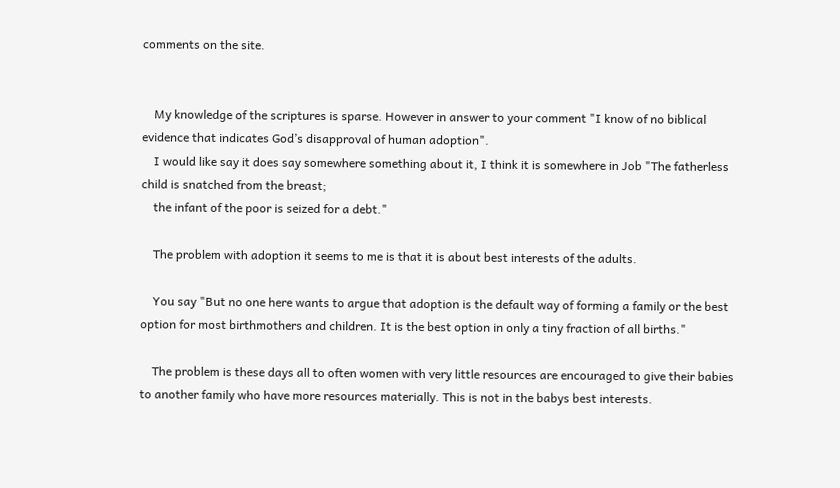comments on the site.


    My knowledge of the scriptures is sparse. However in answer to your comment "I know of no biblical evidence that indicates God’s disapproval of human adoption".
    I would like say it does say somewhere something about it, I think it is somewhere in Job "The fatherless child is snatched from the breast;
    the infant of the poor is seized for a debt."

    The problem with adoption it seems to me is that it is about best interests of the adults.

    You say "But no one here wants to argue that adoption is the default way of forming a family or the best option for most birthmothers and children. It is the best option in only a tiny fraction of all births."

    The problem is these days all to often women with very little resources are encouraged to give their babies to another family who have more resources materially. This is not in the babys best interests.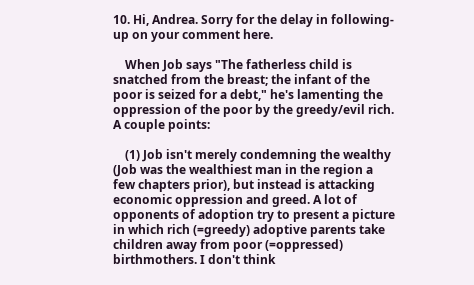10. Hi, Andrea. Sorry for the delay in following-up on your comment here.

    When Job says "The fatherless child is snatched from the breast; the infant of the poor is seized for a debt," he's lamenting the oppression of the poor by the greedy/evil rich. A couple points:

    (1) Job isn't merely condemning the wealthy (Job was the wealthiest man in the region a few chapters prior), but instead is attacking economic oppression and greed. A lot of opponents of adoption try to present a picture in which rich (=greedy) adoptive parents take children away from poor (=oppressed) birthmothers. I don't think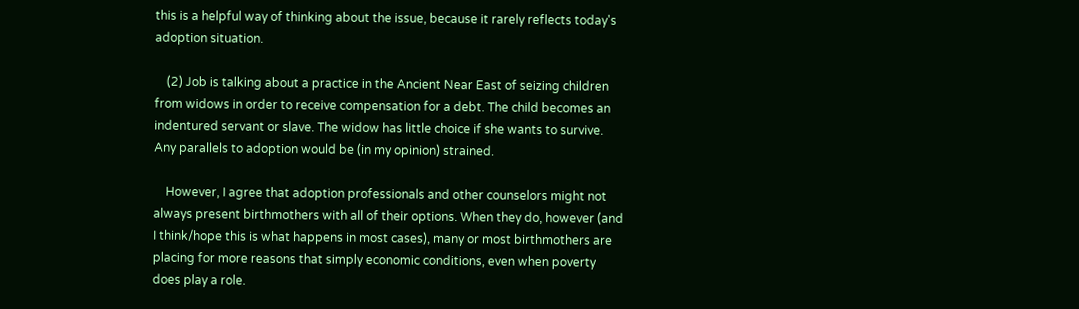this is a helpful way of thinking about the issue, because it rarely reflects today's adoption situation.

    (2) Job is talking about a practice in the Ancient Near East of seizing children from widows in order to receive compensation for a debt. The child becomes an indentured servant or slave. The widow has little choice if she wants to survive. Any parallels to adoption would be (in my opinion) strained.

    However, I agree that adoption professionals and other counselors might not always present birthmothers with all of their options. When they do, however (and I think/hope this is what happens in most cases), many or most birthmothers are placing for more reasons that simply economic conditions, even when poverty does play a role.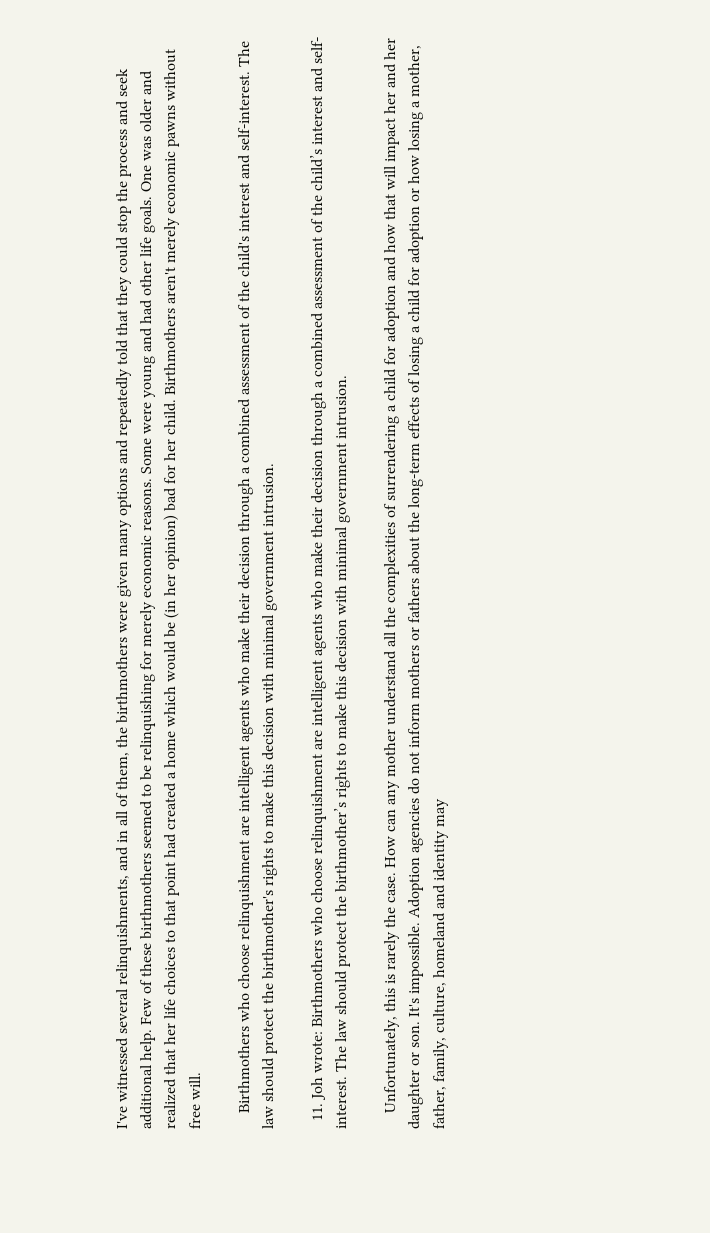I've witnessed several relinquishments, and in all of them, the birthmothers were given many options and repeatedly told that they could stop the process and seek additional help. Few of these birthmothers seemed to be relinquishing for merely economic reasons. Some were young and had other life goals. One was older and realized that her life choices to that point had created a home which would be (in her opinion) bad for her child. Birthmothers aren't merely economic pawns without free will.

    Birthmothers who choose relinquishment are intelligent agents who make their decision through a combined assessment of the child's interest and self-interest. The law should protect the birthmother's rights to make this decision with minimal government intrusion.

  11. Joh wrote: Birthmothers who choose relinquishment are intelligent agents who make their decision through a combined assessment of the child’s interest and self-interest. The law should protect the birthmother’s rights to make this decision with minimal government intrusion.

    Unfortunately, this is rarely the case. How can any mother understand all the complexities of surrendering a child for adoption and how that will impact her and her daughter or son. It's impossible. Adoption agencies do not inform mothers or fathers about the long-term effects of losing a child for adoption or how losing a mother, father, family, culture, homeland and identity may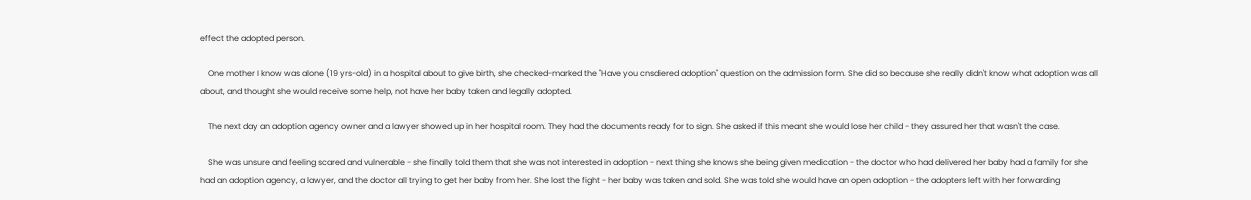effect the adopted person.

    One mother I know was alone (19 yrs-old) in a hospital about to give birth, she checked-marked the "Have you cnsdiered adoption" question on the admission form. She did so because she really didn't know what adoption was all about, and thought she would receive some help, not have her baby taken and legally adopted.

    The next day an adoption agency owner and a lawyer showed up in her hospital room. They had the documents ready for to sign. She asked if this meant she would lose her child - they assured her that wasn't the case.

    She was unsure and feeling scared and vulnerable - she finally told them that she was not interested in adoption - next thing she knows she being given medication - the doctor who had delivered her baby had a family for she had an adoption agency, a lawyer, and the doctor all trying to get her baby from her. She lost the fight - her baby was taken and sold. She was told she would have an open adoption - the adopters left with her forwarding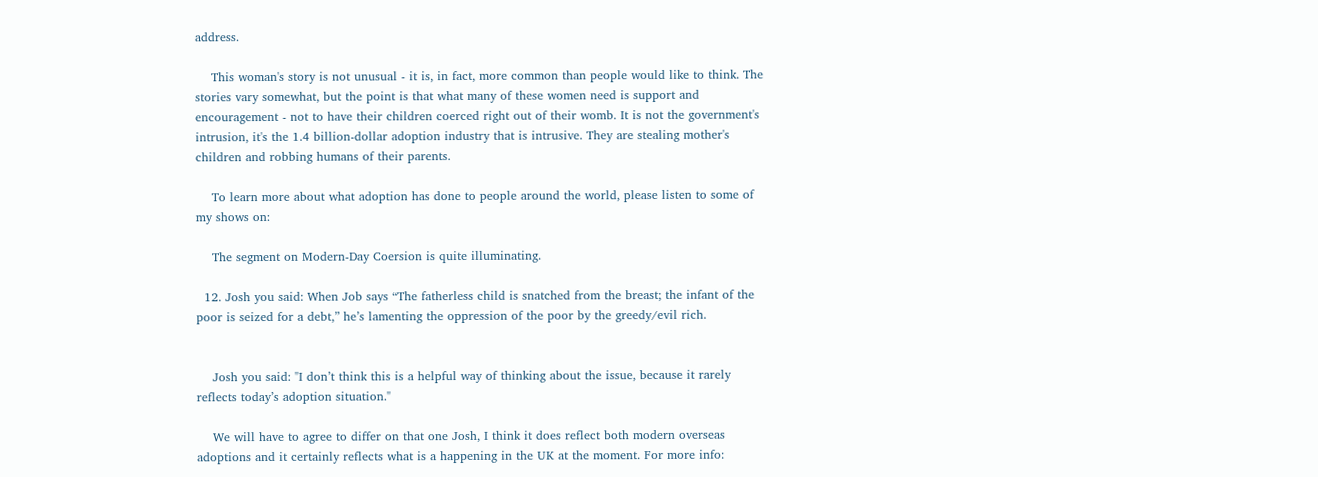address.

    This woman's story is not unusual - it is, in fact, more common than people would like to think. The stories vary somewhat, but the point is that what many of these women need is support and encouragement - not to have their children coerced right out of their womb. It is not the government's intrusion, it's the 1.4 billion-dollar adoption industry that is intrusive. They are stealing mother's children and robbing humans of their parents.

    To learn more about what adoption has done to people around the world, please listen to some of my shows on:

    The segment on Modern-Day Coersion is quite illuminating.

  12. Josh you said: When Job says “The fatherless child is snatched from the breast; the infant of the poor is seized for a debt,” he’s lamenting the oppression of the poor by the greedy/evil rich.


    Josh you said: "I don’t think this is a helpful way of thinking about the issue, because it rarely reflects today’s adoption situation."

    We will have to agree to differ on that one Josh, I think it does reflect both modern overseas adoptions and it certainly reflects what is a happening in the UK at the moment. For more info: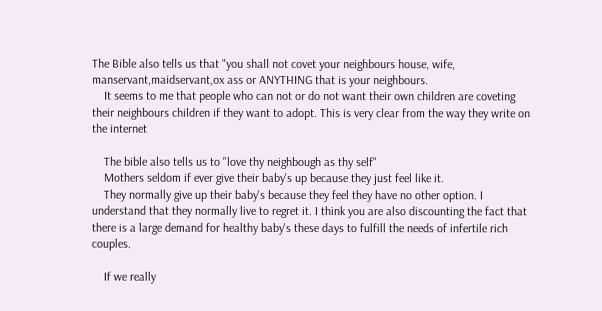The Bible also tells us that "you shall not covet your neighbours house, wife, manservant,maidservant,ox ass or ANYTHING that is your neighbours.
    It seems to me that people who can not or do not want their own children are coveting their neighbours children if they want to adopt. This is very clear from the way they write on the internet

    The bible also tells us to "love thy neighbough as thy self"
    Mothers seldom if ever give their baby's up because they just feel like it.
    They normally give up their baby's because they feel they have no other option. I understand that they normally live to regret it. I think you are also discounting the fact that there is a large demand for healthy baby's these days to fulfill the needs of infertile rich couples.

    If we really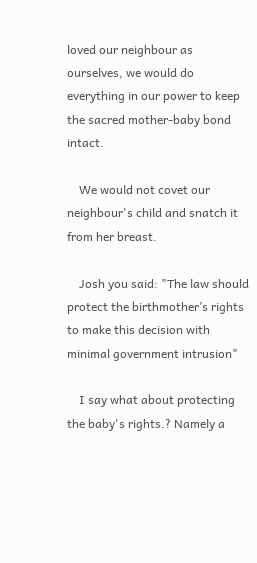loved our neighbour as ourselves, we would do everything in our power to keep the sacred mother-baby bond intact.

    We would not covet our neighbour's child and snatch it from her breast.

    Josh you said: "The law should protect the birthmother’s rights to make this decision with minimal government intrusion"

    I say what about protecting the baby's rights.? Namely a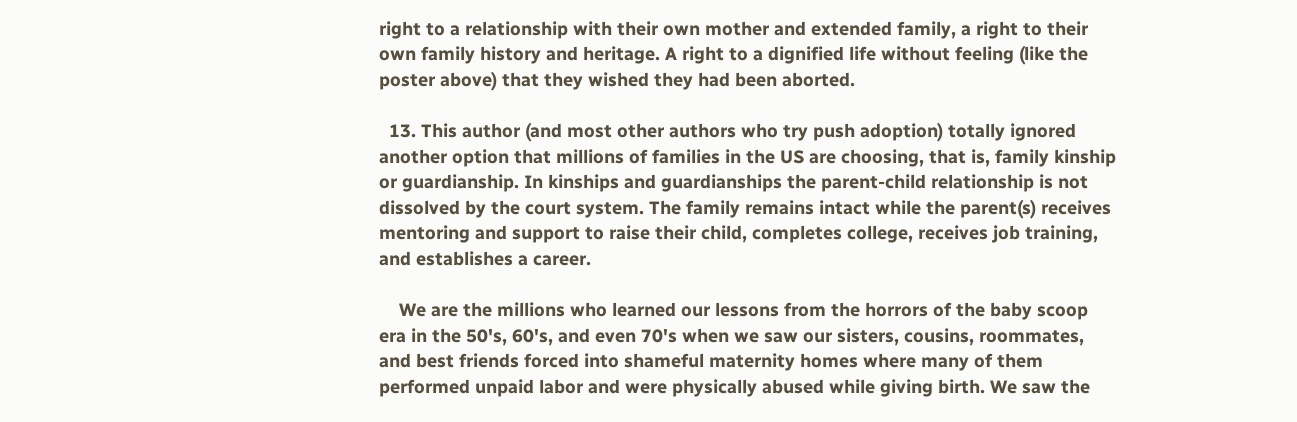right to a relationship with their own mother and extended family, a right to their own family history and heritage. A right to a dignified life without feeling (like the poster above) that they wished they had been aborted.

  13. This author (and most other authors who try push adoption) totally ignored another option that millions of families in the US are choosing, that is, family kinship or guardianship. In kinships and guardianships the parent-child relationship is not dissolved by the court system. The family remains intact while the parent(s) receives mentoring and support to raise their child, completes college, receives job training, and establishes a career.

    We are the millions who learned our lessons from the horrors of the baby scoop era in the 50's, 60's, and even 70's when we saw our sisters, cousins, roommates, and best friends forced into shameful maternity homes where many of them performed unpaid labor and were physically abused while giving birth. We saw the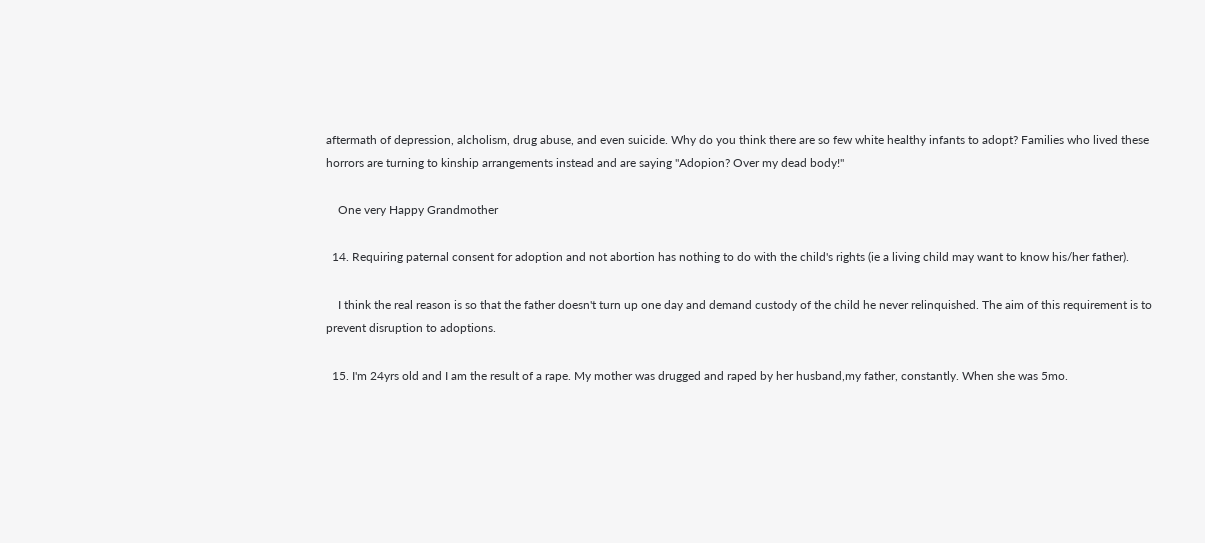aftermath of depression, alcholism, drug abuse, and even suicide. Why do you think there are so few white healthy infants to adopt? Families who lived these horrors are turning to kinship arrangements instead and are saying "Adopion? Over my dead body!"

    One very Happy Grandmother

  14. Requiring paternal consent for adoption and not abortion has nothing to do with the child's rights (ie a living child may want to know his/her father).

    I think the real reason is so that the father doesn't turn up one day and demand custody of the child he never relinquished. The aim of this requirement is to prevent disruption to adoptions.

  15. I'm 24yrs old and I am the result of a rape. My mother was drugged and raped by her husband,my father, constantly. When she was 5mo.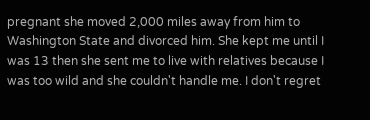pregnant she moved 2,000 miles away from him to Washington State and divorced him. She kept me until I was 13 then she sent me to live with relatives because I was too wild and she couldn't handle me. I don't regret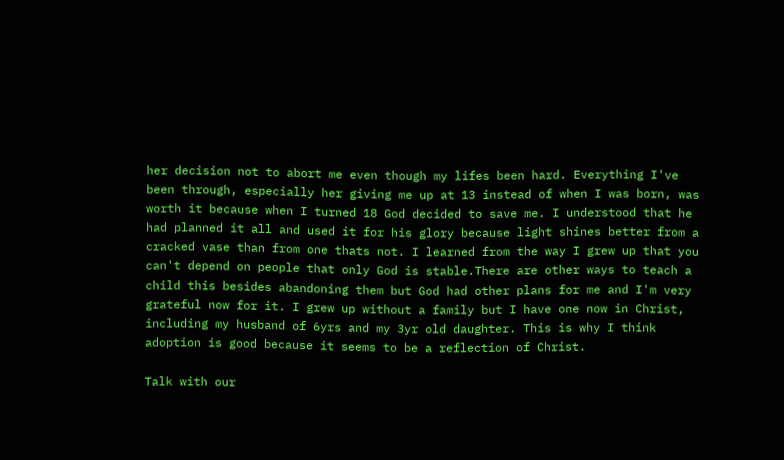her decision not to abort me even though my lifes been hard. Everything I've been through, especially her giving me up at 13 instead of when I was born, was worth it because when I turned 18 God decided to save me. I understood that he had planned it all and used it for his glory because light shines better from a cracked vase than from one thats not. I learned from the way I grew up that you can't depend on people that only God is stable.There are other ways to teach a child this besides abandoning them but God had other plans for me and I'm very grateful now for it. I grew up without a family but I have one now in Christ, including my husband of 6yrs and my 3yr old daughter. This is why I think adoption is good because it seems to be a reflection of Christ.

Talk with our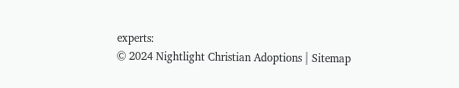experts:
© 2024 Nightlight Christian Adoptions | Sitemap